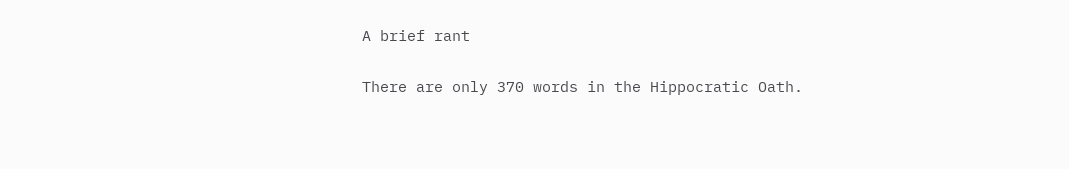A brief rant

There are only 370 words in the Hippocratic Oath.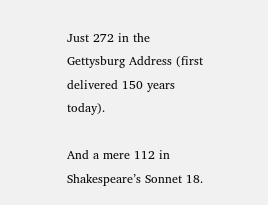Just 272 in the Gettysburg Address (first delivered 150 years today).

And a mere 112 in Shakespeare’s Sonnet 18.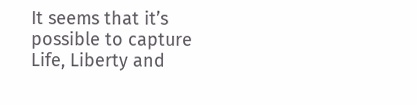It seems that it’s possible to capture Life, Liberty and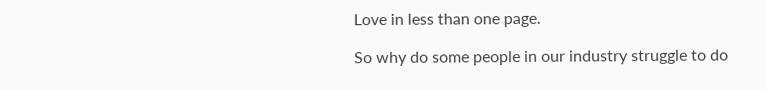Love in less than one page.

So why do some people in our industry struggle to do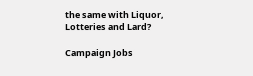the same with Liquor, Lotteries and Lard?

Campaign Jobs